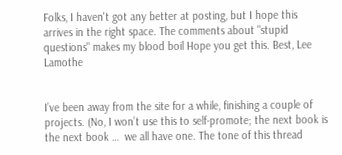Folks, I haven't got any better at posting, but I hope this arrives in the right space. The comments about "stupid questions" makes my blood boil Hope you get this. Best, Lee Lamothe


I’ve been away from the site for a while, finishing a couple of projects. (No, I won’t use this to self-promote; the next book is the next book …  we all have one. The tone of this thread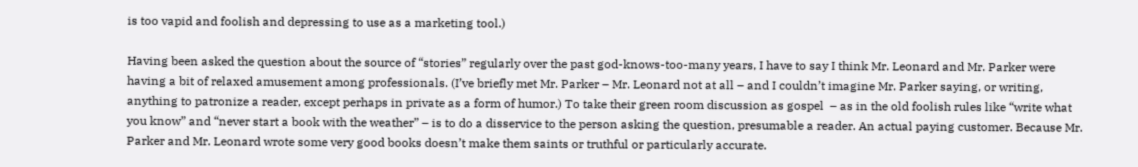is too vapid and foolish and depressing to use as a marketing tool.)

Having been asked the question about the source of “stories” regularly over the past god-knows-too-many years, I have to say I think Mr. Leonard and Mr. Parker were having a bit of relaxed amusement among professionals. (I’ve briefly met Mr. Parker – Mr. Leonard not at all – and I couldn’t imagine Mr. Parker saying, or writing, anything to patronize a reader, except perhaps in private as a form of humor.) To take their green room discussion as gospel  – as in the old foolish rules like “write what you know” and “never start a book with the weather” – is to do a disservice to the person asking the question, presumable a reader. An actual paying customer. Because Mr. Parker and Mr. Leonard wrote some very good books doesn’t make them saints or truthful or particularly accurate.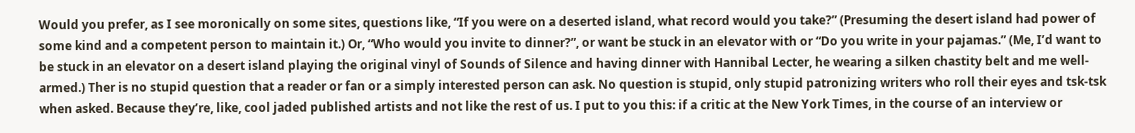Would you prefer, as I see moronically on some sites, questions like, “If you were on a deserted island, what record would you take?” (Presuming the desert island had power of some kind and a competent person to maintain it.) Or, “Who would you invite to dinner?”, or want be stuck in an elevator with or “Do you write in your pajamas.” (Me, I’d want to be stuck in an elevator on a desert island playing the original vinyl of Sounds of Silence and having dinner with Hannibal Lecter, he wearing a silken chastity belt and me well-armed.) Ther is no stupid question that a reader or fan or a simply interested person can ask. No question is stupid, only stupid patronizing writers who roll their eyes and tsk-tsk when asked. Because they’re, like, cool jaded published artists and not like the rest of us. I put to you this: if a critic at the New York Times, in the course of an interview or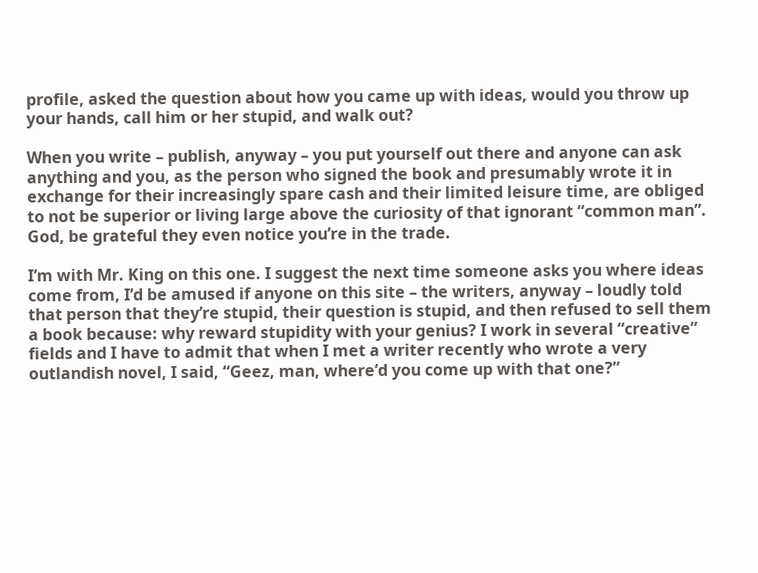profile, asked the question about how you came up with ideas, would you throw up your hands, call him or her stupid, and walk out?

When you write – publish, anyway – you put yourself out there and anyone can ask anything and you, as the person who signed the book and presumably wrote it in exchange for their increasingly spare cash and their limited leisure time, are obliged to not be superior or living large above the curiosity of that ignorant “common man”. God, be grateful they even notice you’re in the trade.

I’m with Mr. King on this one. I suggest the next time someone asks you where ideas come from, I’d be amused if anyone on this site – the writers, anyway – loudly told that person that they’re stupid, their question is stupid, and then refused to sell them a book because: why reward stupidity with your genius? I work in several “creative” fields and I have to admit that when I met a writer recently who wrote a very outlandish novel, I said, “Geez, man, where’d you come up with that one?”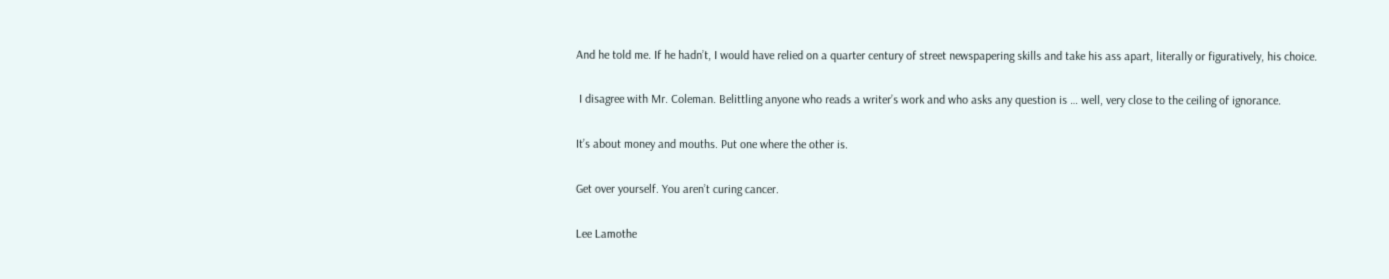And he told me. If he hadn’t, I would have relied on a quarter century of street newspapering skills and take his ass apart, literally or figuratively, his choice.

 I disagree with Mr. Coleman. Belittling anyone who reads a writer’s work and who asks any question is … well, very close to the ceiling of ignorance.

It’s about money and mouths. Put one where the other is.

Get over yourself. You aren’t curing cancer.

Lee Lamothe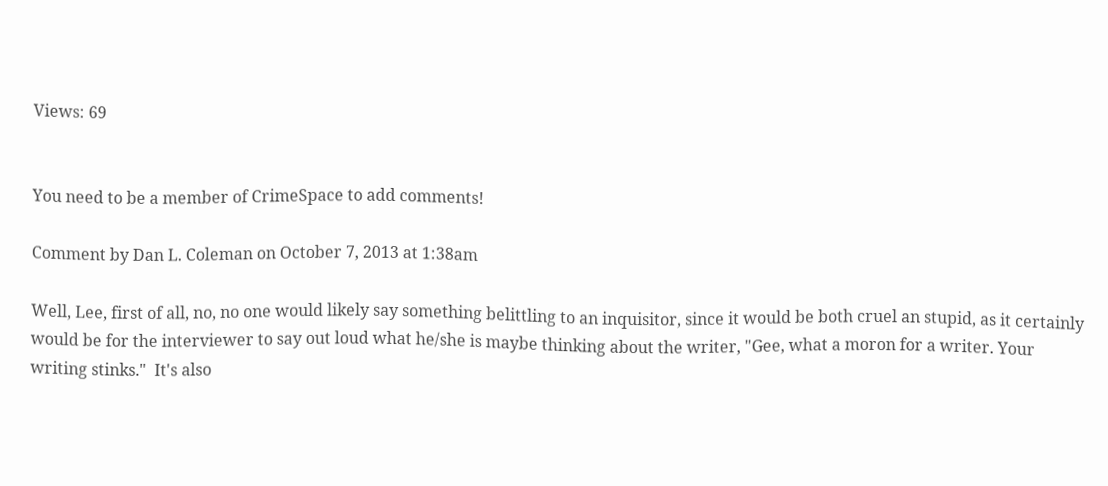Views: 69


You need to be a member of CrimeSpace to add comments!

Comment by Dan L. Coleman on October 7, 2013 at 1:38am

Well, Lee, first of all, no, no one would likely say something belittling to an inquisitor, since it would be both cruel an stupid, as it certainly would be for the interviewer to say out loud what he/she is maybe thinking about the writer, "Gee, what a moron for a writer. Your writing stinks."  It's also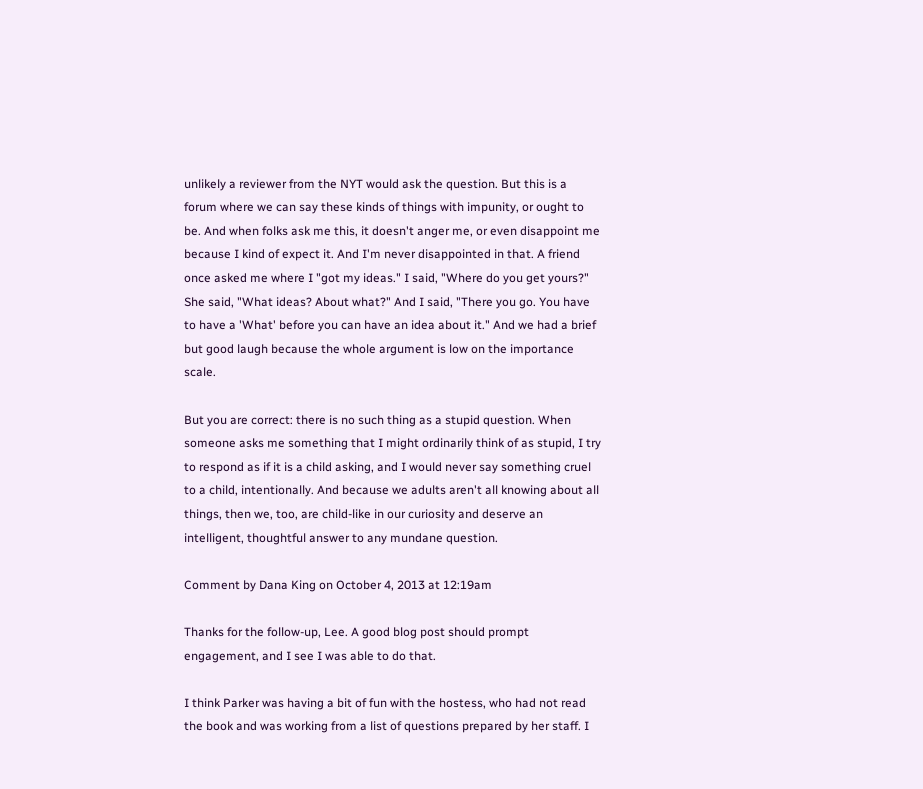unlikely a reviewer from the NYT would ask the question. But this is a forum where we can say these kinds of things with impunity, or ought to be. And when folks ask me this, it doesn't anger me, or even disappoint me because I kind of expect it. And I'm never disappointed in that. A friend once asked me where I "got my ideas." I said, "Where do you get yours?" She said, "What ideas? About what?" And I said, "There you go. You have to have a 'What' before you can have an idea about it." And we had a brief but good laugh because the whole argument is low on the importance scale.

But you are correct: there is no such thing as a stupid question. When someone asks me something that I might ordinarily think of as stupid, I try to respond as if it is a child asking, and I would never say something cruel to a child, intentionally. And because we adults aren't all knowing about all things, then we, too, are child-like in our curiosity and deserve an intelligent, thoughtful answer to any mundane question.

Comment by Dana King on October 4, 2013 at 12:19am

Thanks for the follow-up, Lee. A good blog post should prompt engagement, and I see I was able to do that.

I think Parker was having a bit of fun with the hostess, who had not read the book and was working from a list of questions prepared by her staff. I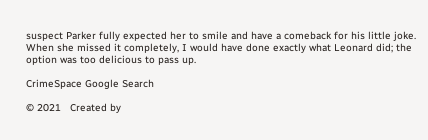suspect Parker fully expected her to smile and have a comeback for his little joke. When she missed it completely, I would have done exactly what Leonard did; the option was too delicious to pass up.

CrimeSpace Google Search

© 2021   Created by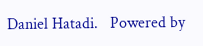Daniel Hatadi.   Powered by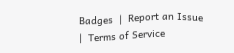Badges  |  Report an Issue  |  Terms of Service